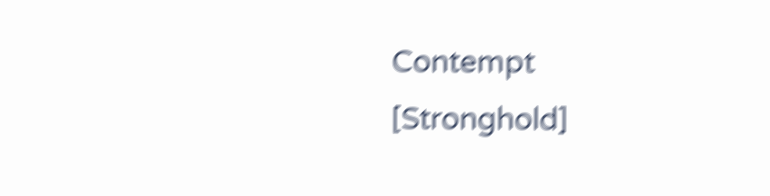Contempt [Stronghold]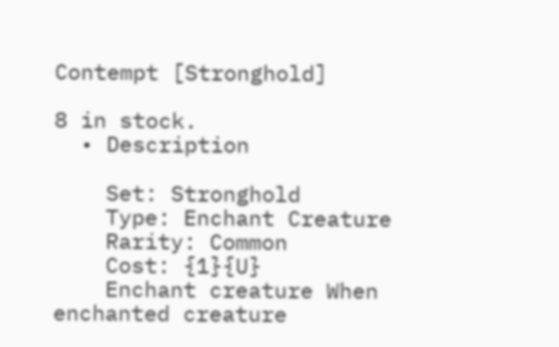Contempt [Stronghold]

8 in stock.
  • Description

    Set: Stronghold
    Type: Enchant Creature
    Rarity: Common
    Cost: {1}{U}
    Enchant creature When enchanted creature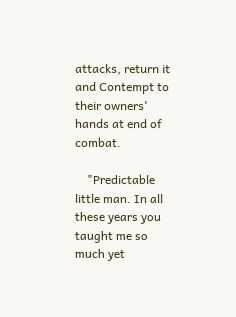attacks, return it and Contempt to their owners' hands at end of combat.

    "Predictable little man. In all these years you taught me so much yet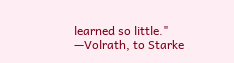learned so little." —Volrath, to Starke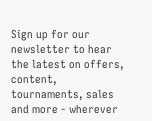Sign up for our newsletter to hear the latest on offers, content, tournaments, sales and more - wherever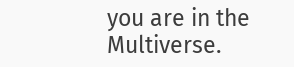you are in the Multiverse.